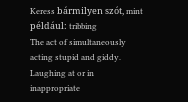Keress bármilyen szót, mint például: tribbing
The act of simultaneously acting stupid and giddy.
Laughing at or in inappropriate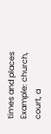times and places Example: church, court, a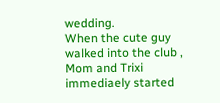wedding.
When the cute guy walked into the club , Mom and Trixi immediaely started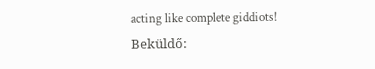acting like complete giddiots!
Beküldő: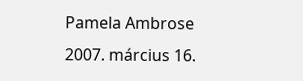Pamela Ambrose 2007. március 16.